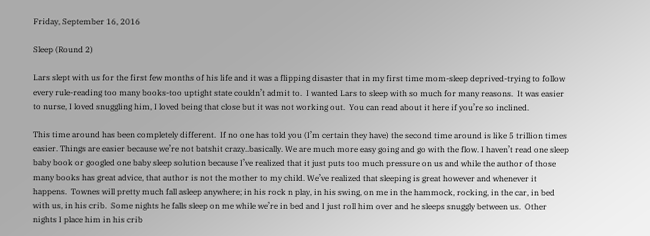Friday, September 16, 2016

Sleep (Round 2)

Lars slept with us for the first few months of his life and it was a flipping disaster that in my first time mom-sleep deprived-trying to follow every rule-reading too many books-too uptight state couldn’t admit to.  I wanted Lars to sleep with so much for many reasons.  It was easier to nurse, I loved snuggling him, I loved being that close but it was not working out.  You can read about it here if you’re so inclined.

This time around has been completely different.  If no one has told you (I’m certain they have) the second time around is like 5 trillion times easier. Things are easier because we’re not batshit crazy..basically. We are much more easy going and go with the flow. I haven’t read one sleep baby book or googled one baby sleep solution because I’ve realized that it just puts too much pressure on us and while the author of those many books has great advice, that author is not the mother to my child. We’ve realized that sleeping is great however and whenever it happens.  Townes will pretty much fall asleep anywhere; in his rock n play, in his swing, on me in the hammock, rocking, in the car, in bed with us, in his crib.  Some nights he falls sleep on me while we’re in bed and I just roll him over and he sleeps snuggly between us.  Other nights I place him in his crib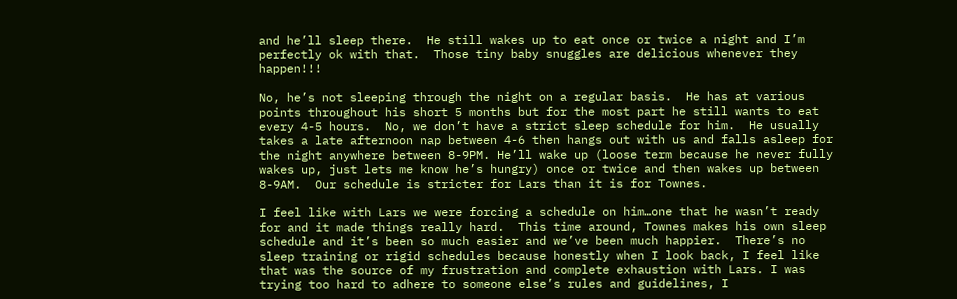and he’ll sleep there.  He still wakes up to eat once or twice a night and I’m perfectly ok with that.  Those tiny baby snuggles are delicious whenever they happen!!!

No, he’s not sleeping through the night on a regular basis.  He has at various points throughout his short 5 months but for the most part he still wants to eat every 4-5 hours.  No, we don’t have a strict sleep schedule for him.  He usually takes a late afternoon nap between 4-6 then hangs out with us and falls asleep for the night anywhere between 8-9PM. He’ll wake up (loose term because he never fully wakes up, just lets me know he’s hungry) once or twice and then wakes up between 8-9AM.  Our schedule is stricter for Lars than it is for Townes.

I feel like with Lars we were forcing a schedule on him…one that he wasn’t ready for and it made things really hard.  This time around, Townes makes his own sleep schedule and it’s been so much easier and we’ve been much happier.  There’s no sleep training or rigid schedules because honestly when I look back, I feel like that was the source of my frustration and complete exhaustion with Lars. I was trying too hard to adhere to someone else’s rules and guidelines, I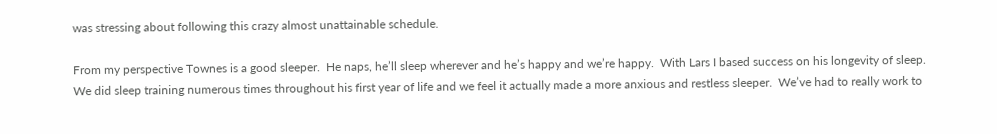was stressing about following this crazy almost unattainable schedule.

From my perspective Townes is a good sleeper.  He naps, he’ll sleep wherever and he’s happy and we’re happy.  With Lars I based success on his longevity of sleep.  We did sleep training numerous times throughout his first year of life and we feel it actually made a more anxious and restless sleeper.  We’ve had to really work to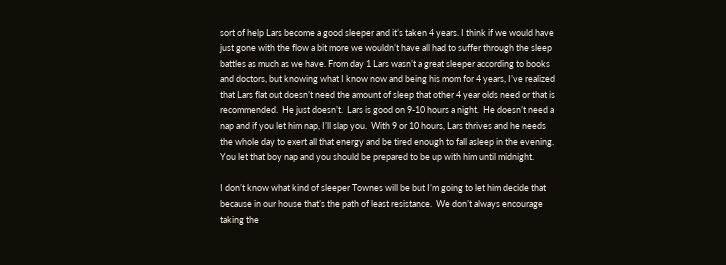sort of help Lars become a good sleeper and it’s taken 4 years. I think if we would have just gone with the flow a bit more we wouldn’t have all had to suffer through the sleep battles as much as we have. From day 1 Lars wasn’t a great sleeper according to books and doctors, but knowing what I know now and being his mom for 4 years, I’ve realized that Lars flat out doesn’t need the amount of sleep that other 4 year olds need or that is recommended.  He just doesn’t.  Lars is good on 9-10 hours a night.  He doesn’t need a nap and if you let him nap, I’ll slap you.  With 9 or 10 hours, Lars thrives and he needs the whole day to exert all that energy and be tired enough to fall asleep in the evening. You let that boy nap and you should be prepared to be up with him until midnight.

I don’t know what kind of sleeper Townes will be but I’m going to let him decide that because in our house that’s the path of least resistance.  We don’t always encourage taking the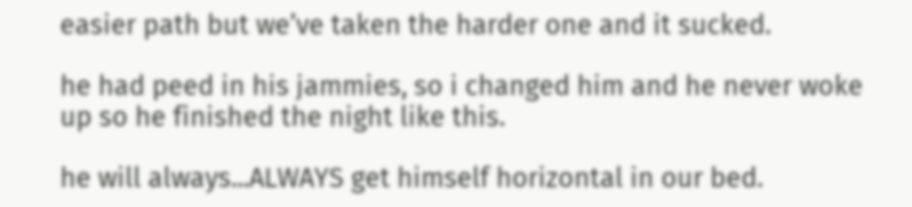easier path but we’ve taken the harder one and it sucked.

he had peed in his jammies, so i changed him and he never woke up so he finished the night like this.

he will always...ALWAYS get himself horizontal in our bed.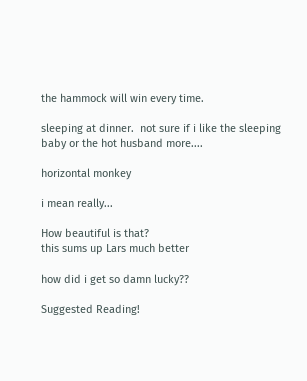the hammock will win every time.

sleeping at dinner.  not sure if i like the sleeping baby or the hot husband more....

horizontal monkey

i mean really...

How beautiful is that?
this sums up Lars much better

how did i get so damn lucky??

Suggested Reading!